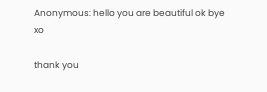Anonymous: hello you are beautiful ok bye xo

thank you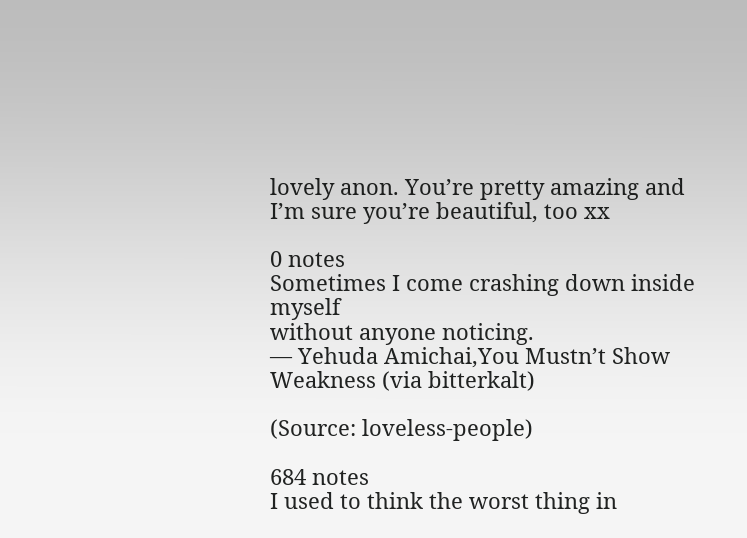lovely anon. You’re pretty amazing and I’m sure you’re beautiful, too xx

0 notes
Sometimes I come crashing down inside myself
without anyone noticing.
― Yehuda Amichai,You Mustn’t Show Weakness (via bitterkalt)

(Source: loveless-people)

684 notes
I used to think the worst thing in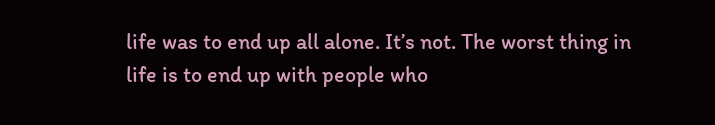life was to end up all alone. It’s not. The worst thing in life is to end up with people who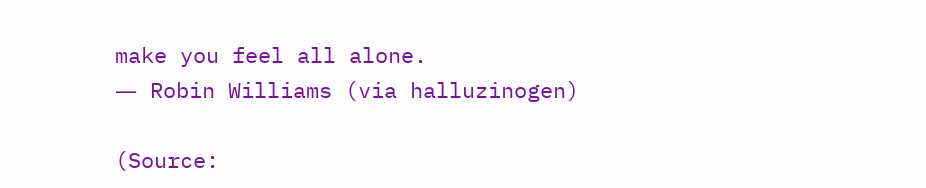make you feel all alone.
― Robin Williams (via halluzinogen)

(Source: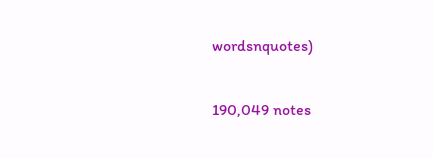wordsnquotes)

190,049 notes